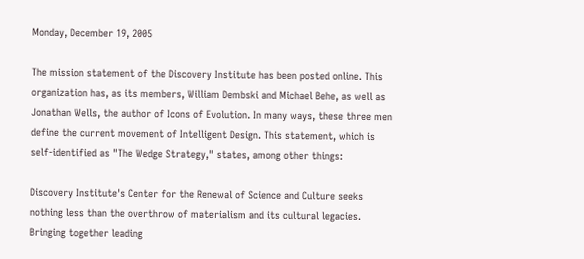Monday, December 19, 2005

The mission statement of the Discovery Institute has been posted online. This organization has, as its members, William Dembski and Michael Behe, as well as Jonathan Wells, the author of Icons of Evolution. In many ways, these three men define the current movement of Intelligent Design. This statement, which is self-identified as "The Wedge Strategy," states, among other things:

Discovery Institute's Center for the Renewal of Science and Culture seeks nothing less than the overthrow of materialism and its cultural legacies. Bringing together leading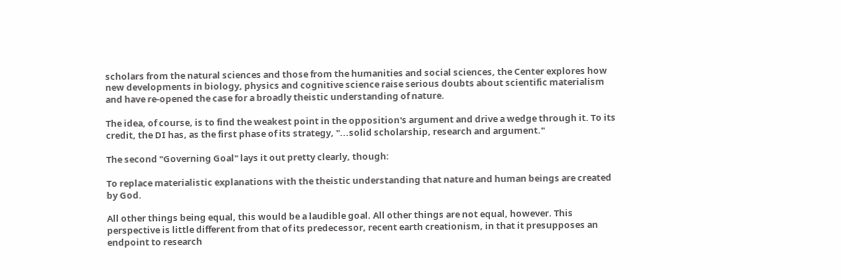scholars from the natural sciences and those from the humanities and social sciences, the Center explores how new developments in biology, physics and cognitive science raise serious doubts about scientific materialism and have re-opened the case for a broadly theistic understanding of nature.

The idea, of course, is to find the weakest point in the opposition's argument and drive a wedge through it. To its credit, the DI has, as the first phase of its strategy, "...solid scholarship, research and argument."

The second "Governing Goal" lays it out pretty clearly, though:

To replace materialistic explanations with the theistic understanding that nature and human beings are created by God.

All other things being equal, this would be a laudible goal. All other things are not equal, however. This perspective is little different from that of its predecessor, recent earth creationism, in that it presupposes an endpoint to research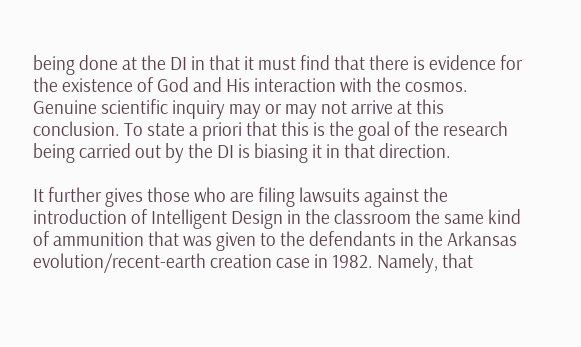being done at the DI in that it must find that there is evidence for the existence of God and His interaction with the cosmos. Genuine scientific inquiry may or may not arrive at this conclusion. To state a priori that this is the goal of the research being carried out by the DI is biasing it in that direction.

It further gives those who are filing lawsuits against the introduction of Intelligent Design in the classroom the same kind of ammunition that was given to the defendants in the Arkansas evolution/recent-earth creation case in 1982. Namely, that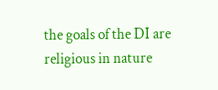the goals of the DI are religious in nature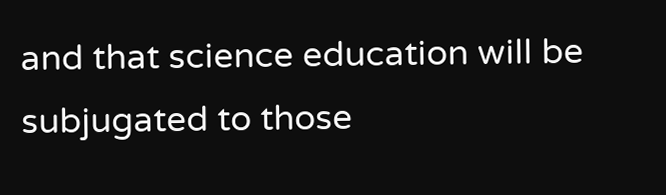and that science education will be subjugated to those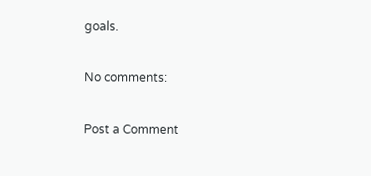goals.

No comments:

Post a Comment